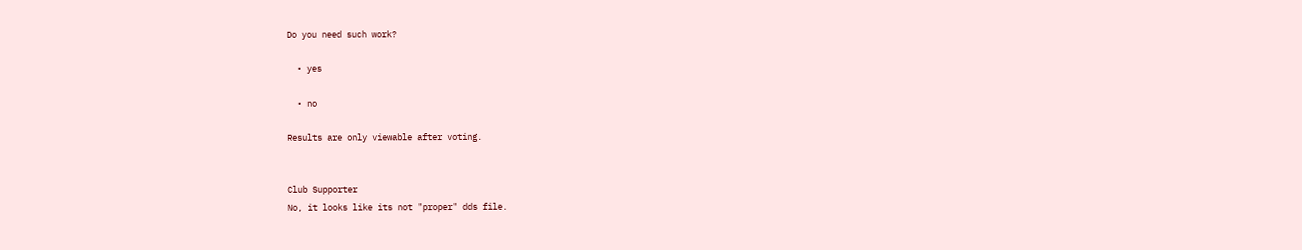Do you need such work?

  • yes

  • no

Results are only viewable after voting.


Club Supporter
No, it looks like its not "proper" dds file.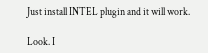Just install INTEL plugin and it will work.

Look. I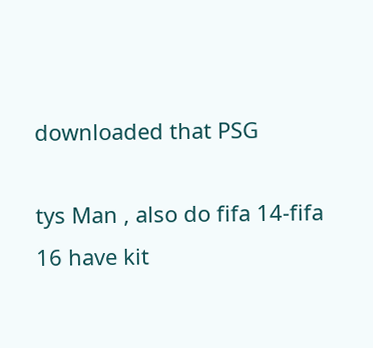downloaded that PSG

tys Man , also do fifa 14-fifa 16 have kit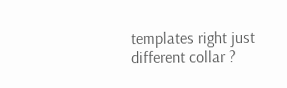templates right just different collar ?